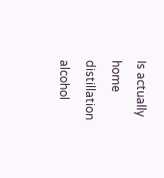Is actually home distillation alcohol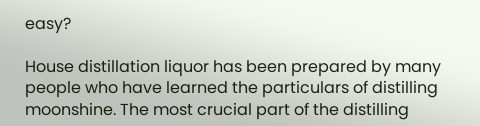easy?

House distillation liquor has been prepared by many people who have learned the particulars of distilling moonshine. The most crucial part of the distilling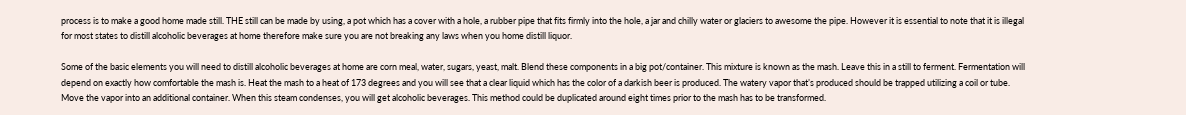process is to make a good home made still. THE still can be made by using, a pot which has a cover with a hole, a rubber pipe that fits firmly into the hole, a jar and chilly water or glaciers to awesome the pipe. However it is essential to note that it is illegal for most states to distill alcoholic beverages at home therefore make sure you are not breaking any laws when you home distill liquor.

Some of the basic elements you will need to distill alcoholic beverages at home are corn meal, water, sugars, yeast, malt. Blend these components in a big pot/container. This mixture is known as the mash. Leave this in a still to ferment. Fermentation will depend on exactly how comfortable the mash is. Heat the mash to a heat of 173 degrees and you will see that a clear liquid which has the color of a darkish beer is produced. The watery vapor that’s produced should be trapped utilizing a coil or tube. Move the vapor into an additional container. When this steam condenses, you will get alcoholic beverages. This method could be duplicated around eight times prior to the mash has to be transformed.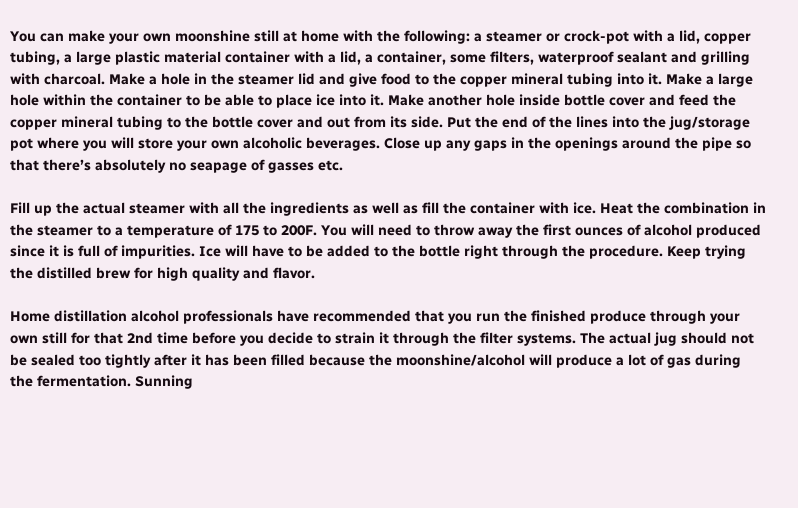You can make your own moonshine still at home with the following: a steamer or crock-pot with a lid, copper tubing, a large plastic material container with a lid, a container, some filters, waterproof sealant and grilling with charcoal. Make a hole in the steamer lid and give food to the copper mineral tubing into it. Make a large hole within the container to be able to place ice into it. Make another hole inside bottle cover and feed the copper mineral tubing to the bottle cover and out from its side. Put the end of the lines into the jug/storage pot where you will store your own alcoholic beverages. Close up any gaps in the openings around the pipe so that there’s absolutely no seapage of gasses etc.

Fill up the actual steamer with all the ingredients as well as fill the container with ice. Heat the combination in the steamer to a temperature of 175 to 200F. You will need to throw away the first ounces of alcohol produced since it is full of impurities. Ice will have to be added to the bottle right through the procedure. Keep trying the distilled brew for high quality and flavor.

Home distillation alcohol professionals have recommended that you run the finished produce through your own still for that 2nd time before you decide to strain it through the filter systems. The actual jug should not be sealed too tightly after it has been filled because the moonshine/alcohol will produce a lot of gas during the fermentation. Sunning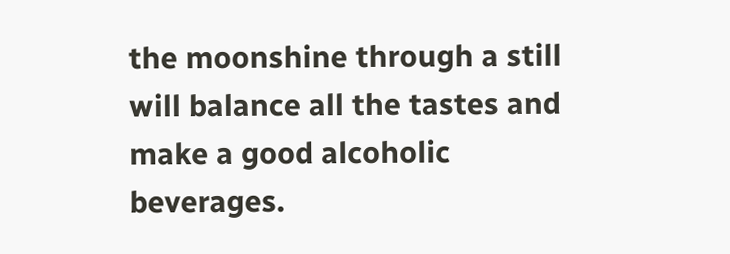the moonshine through a still will balance all the tastes and make a good alcoholic beverages.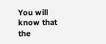You will know that the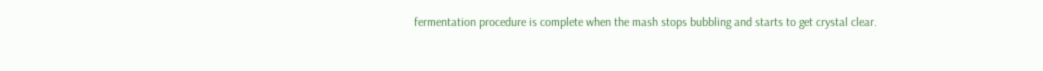fermentation procedure is complete when the mash stops bubbling and starts to get crystal clear.